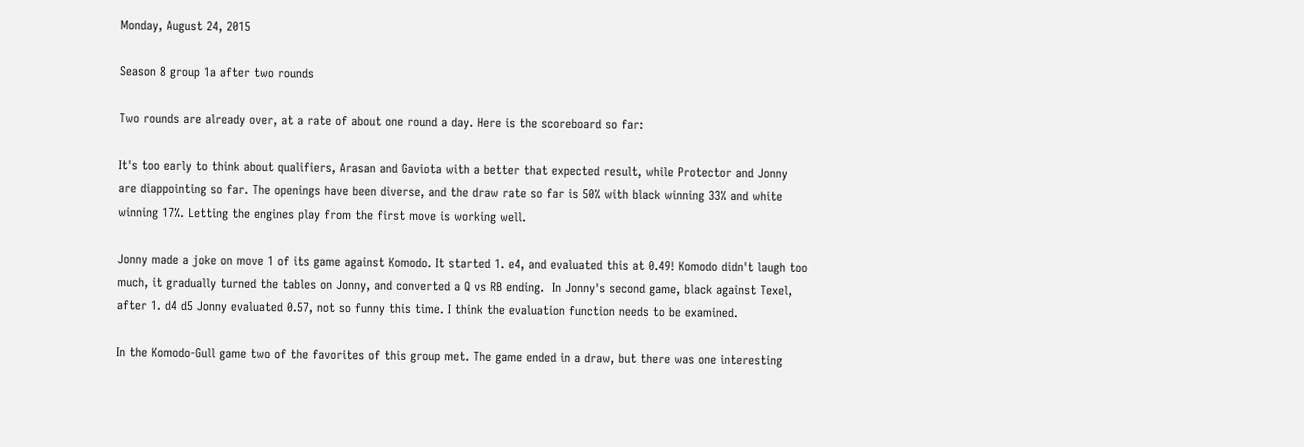Monday, August 24, 2015

Season 8 group 1a after two rounds

Two rounds are already over, at a rate of about one round a day. Here is the scoreboard so far:

It's too early to think about qualifiers, Arasan and Gaviota with a better that expected result, while Protector and Jonny are diappointing so far. The openings have been diverse, and the draw rate so far is 50% with black winning 33% and white winning 17%. Letting the engines play from the first move is working well.

Jonny made a joke on move 1 of its game against Komodo. It started 1. e4, and evaluated this at 0.49! Komodo didn't laugh too much, it gradually turned the tables on Jonny, and converted a Q vs RB ending.  In Jonny's second game, black against Texel, after 1. d4 d5 Jonny evaluated 0.57, not so funny this time. I think the evaluation function needs to be examined.

In the Komodo-Gull game two of the favorites of this group met. The game ended in a draw, but there was one interesting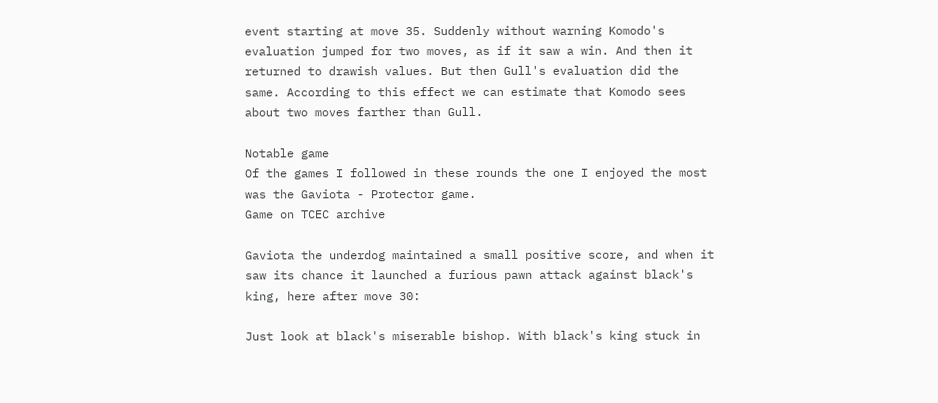event starting at move 35. Suddenly without warning Komodo's evaluation jumped for two moves, as if it saw a win. And then it returned to drawish values. But then Gull's evaluation did the same. According to this effect we can estimate that Komodo sees about two moves farther than Gull.

Notable game
Of the games I followed in these rounds the one I enjoyed the most was the Gaviota - Protector game.
Game on TCEC archive

Gaviota the underdog maintained a small positive score, and when it saw its chance it launched a furious pawn attack against black's king, here after move 30:

Just look at black's miserable bishop. With black's king stuck in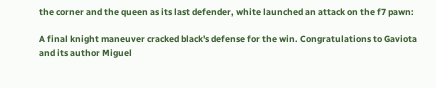the corner and the queen as its last defender, white launched an attack on the f7 pawn:

A final knight maneuver cracked black's defense for the win. Congratulations to Gaviota and its author Miguel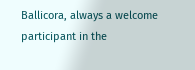Ballicora, always a welcome participant in the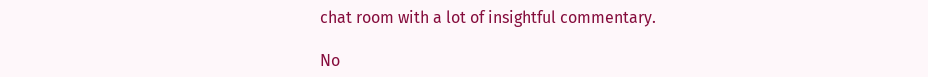chat room with a lot of insightful commentary.

No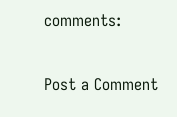comments:

Post a Comment